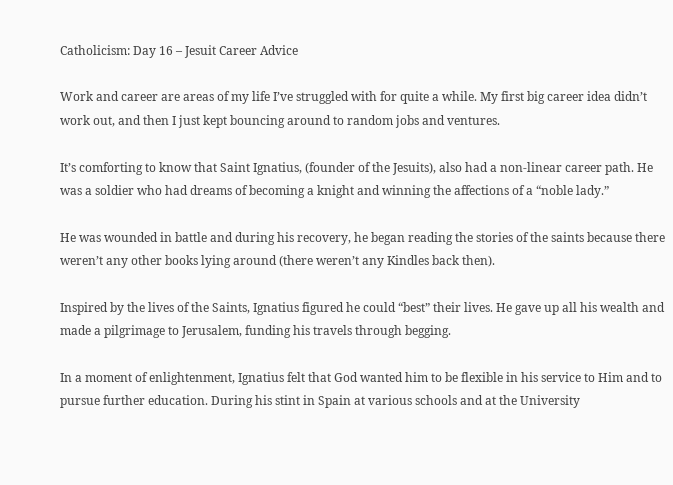Catholicism: Day 16 – Jesuit Career Advice

Work and career are areas of my life I’ve struggled with for quite a while. My first big career idea didn’t work out, and then I just kept bouncing around to random jobs and ventures.

It’s comforting to know that Saint Ignatius, (founder of the Jesuits), also had a non-linear career path. He was a soldier who had dreams of becoming a knight and winning the affections of a “noble lady.”

He was wounded in battle and during his recovery, he began reading the stories of the saints because there weren’t any other books lying around (there weren’t any Kindles back then).

Inspired by the lives of the Saints, Ignatius figured he could “best” their lives. He gave up all his wealth and made a pilgrimage to Jerusalem, funding his travels through begging.

In a moment of enlightenment, Ignatius felt that God wanted him to be flexible in his service to Him and to pursue further education. During his stint in Spain at various schools and at the University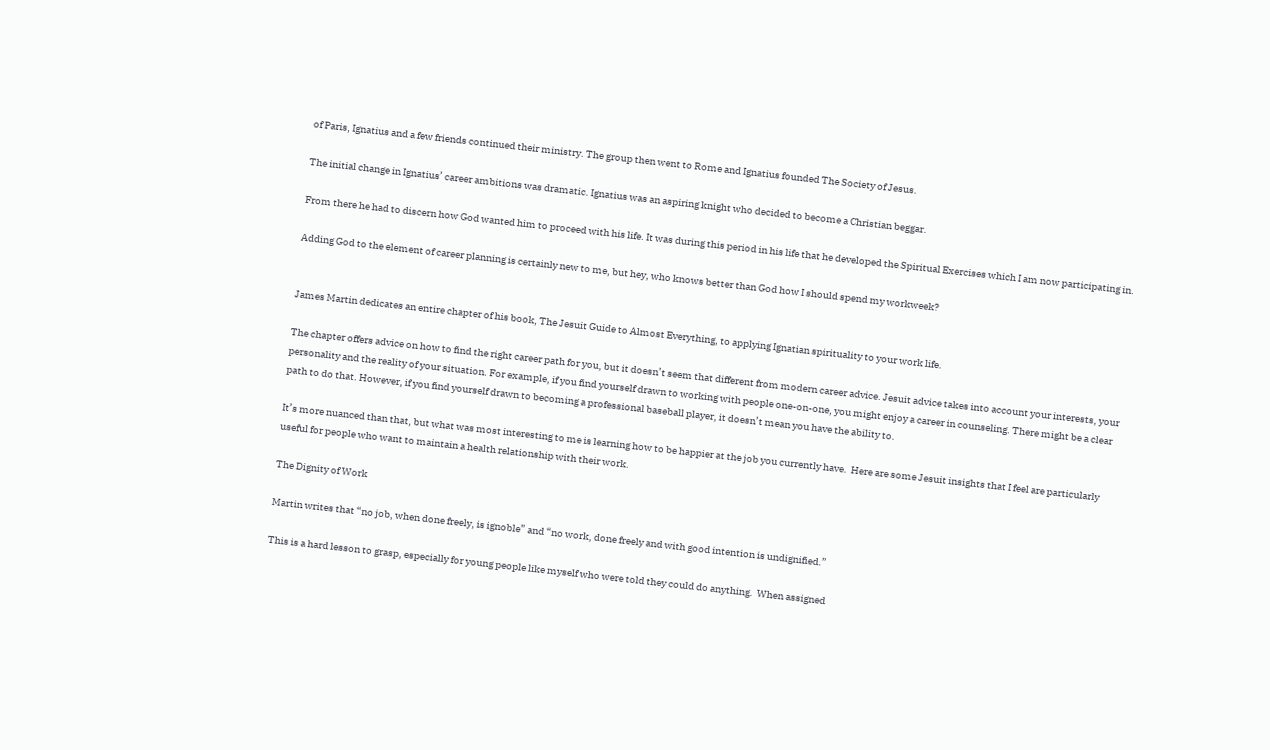of Paris, Ignatius and a few friends continued their ministry. The group then went to Rome and Ignatius founded The Society of Jesus.

The initial change in Ignatius’ career ambitions was dramatic. Ignatius was an aspiring knight who decided to become a Christian beggar.

From there he had to discern how God wanted him to proceed with his life. It was during this period in his life that he developed the Spiritual Exercises which I am now participating in.

Adding God to the element of career planning is certainly new to me, but hey, who knows better than God how I should spend my workweek?


James Martin dedicates an entire chapter of his book, The Jesuit Guide to Almost Everything, to applying Ignatian spirituality to your work life.

The chapter offers advice on how to find the right career path for you, but it doesn’t seem that different from modern career advice. Jesuit advice takes into account your interests, your personality and the reality of your situation. For example, if you find yourself drawn to working with people one-on-one, you might enjoy a career in counseling. There might be a clear path to do that. However, if you find yourself drawn to becoming a professional baseball player, it doesn’t mean you have the ability to.

It’s more nuanced than that, but what was most interesting to me is learning how to be happier at the job you currently have.  Here are some Jesuit insights that I feel are particularly useful for people who want to maintain a health relationship with their work.

The Dignity of Work

Martin writes that “no job, when done freely, is ignoble” and “no work, done freely and with good intention is undignified.”

This is a hard lesson to grasp, especially for young people like myself who were told they could do anything.  When assigned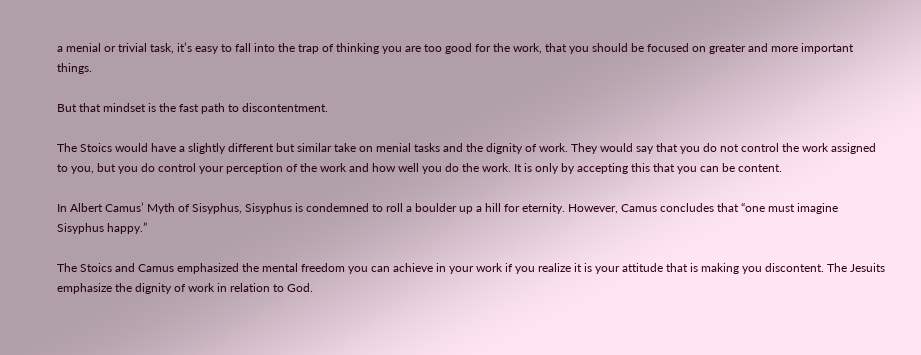a menial or trivial task, it’s easy to fall into the trap of thinking you are too good for the work, that you should be focused on greater and more important things.

But that mindset is the fast path to discontentment.

The Stoics would have a slightly different but similar take on menial tasks and the dignity of work. They would say that you do not control the work assigned to you, but you do control your perception of the work and how well you do the work. It is only by accepting this that you can be content.

In Albert Camus’ Myth of Sisyphus, Sisyphus is condemned to roll a boulder up a hill for eternity. However, Camus concludes that “one must imagine Sisyphus happy.”

The Stoics and Camus emphasized the mental freedom you can achieve in your work if you realize it is your attitude that is making you discontent. The Jesuits emphasize the dignity of work in relation to God.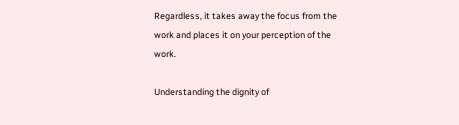Regardless, it takes away the focus from the work and places it on your perception of the work.

Understanding the dignity of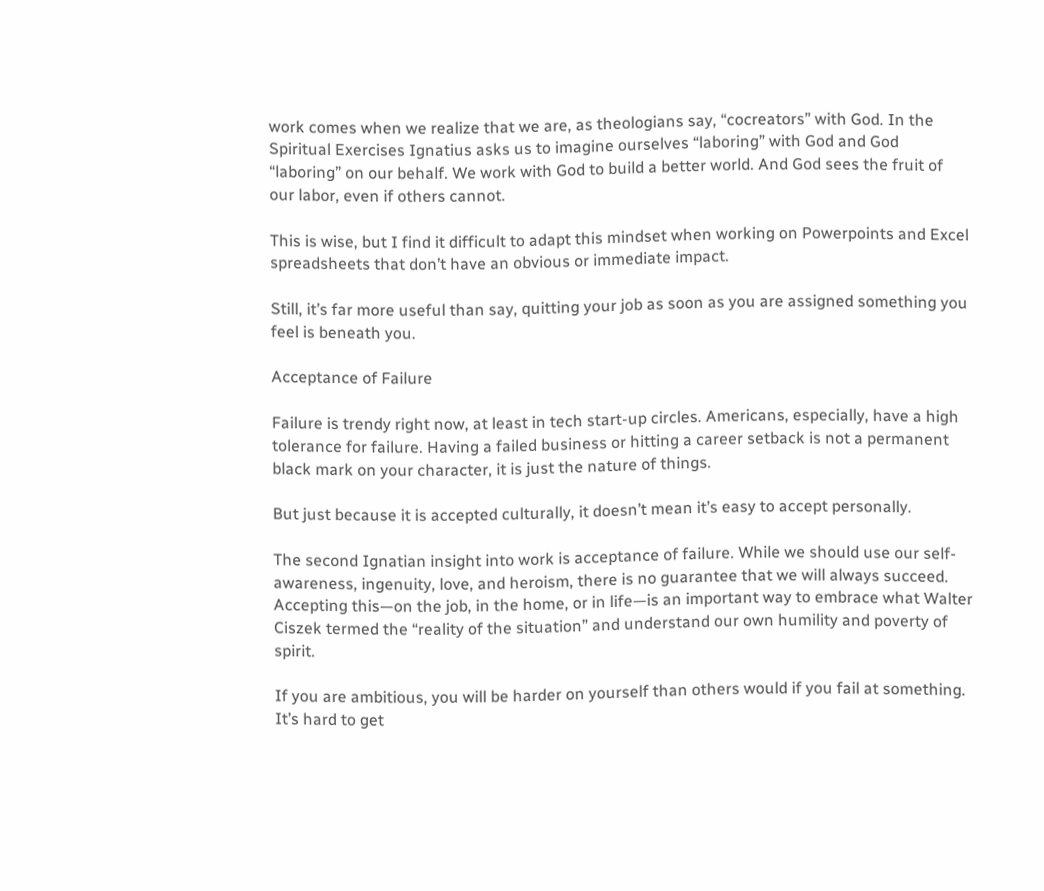work comes when we realize that we are, as theologians say, “cocreators” with God. In the Spiritual Exercises Ignatius asks us to imagine ourselves “laboring” with God and God “laboring” on our behalf. We work with God to build a better world. And God sees the fruit of our labor, even if others cannot.

This is wise, but I find it difficult to adapt this mindset when working on Powerpoints and Excel spreadsheets that don’t have an obvious or immediate impact.

Still, it’s far more useful than say, quitting your job as soon as you are assigned something you feel is beneath you.

Acceptance of Failure

Failure is trendy right now, at least in tech start-up circles. Americans, especially, have a high tolerance for failure. Having a failed business or hitting a career setback is not a permanent black mark on your character, it is just the nature of things.

But just because it is accepted culturally, it doesn’t mean it’s easy to accept personally.

The second Ignatian insight into work is acceptance of failure. While we should use our self-awareness, ingenuity, love, and heroism, there is no guarantee that we will always succeed. Accepting this—on the job, in the home, or in life—is an important way to embrace what Walter Ciszek termed the “reality of the situation” and understand our own humility and poverty of spirit.

If you are ambitious, you will be harder on yourself than others would if you fail at something. It’s hard to get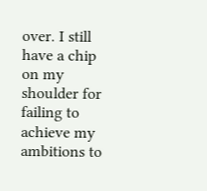over. I still have a chip on my shoulder for failing to achieve my ambitions to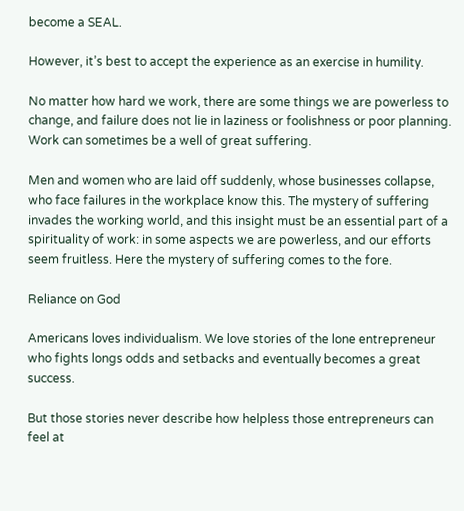become a SEAL.

However, it’s best to accept the experience as an exercise in humility.

No matter how hard we work, there are some things we are powerless to change, and failure does not lie in laziness or foolishness or poor planning. Work can sometimes be a well of great suffering.

Men and women who are laid off suddenly, whose businesses collapse, who face failures in the workplace know this. The mystery of suffering invades the working world, and this insight must be an essential part of a spirituality of work: in some aspects we are powerless, and our efforts seem fruitless. Here the mystery of suffering comes to the fore.

Reliance on God

Americans loves individualism. We love stories of the lone entrepreneur who fights longs odds and setbacks and eventually becomes a great success.

But those stories never describe how helpless those entrepreneurs can feel at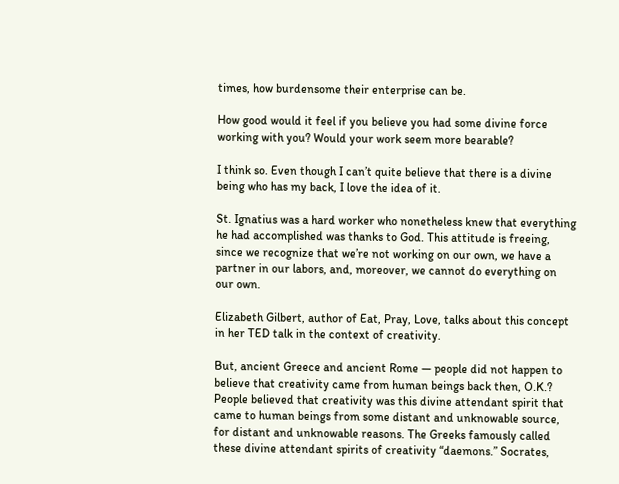times, how burdensome their enterprise can be.

How good would it feel if you believe you had some divine force working with you? Would your work seem more bearable?

I think so. Even though I can’t quite believe that there is a divine being who has my back, I love the idea of it.

St. Ignatius was a hard worker who nonetheless knew that everything he had accomplished was thanks to God. This attitude is freeing, since we recognize that we’re not working on our own, we have a partner in our labors, and, moreover, we cannot do everything on our own.

Elizabeth Gilbert, author of Eat, Pray, Love, talks about this concept in her TED talk in the context of creativity.

But, ancient Greece and ancient Rome — people did not happen to believe that creativity came from human beings back then, O.K.? People believed that creativity was this divine attendant spirit that came to human beings from some distant and unknowable source, for distant and unknowable reasons. The Greeks famously called these divine attendant spirits of creativity “daemons.” Socrates,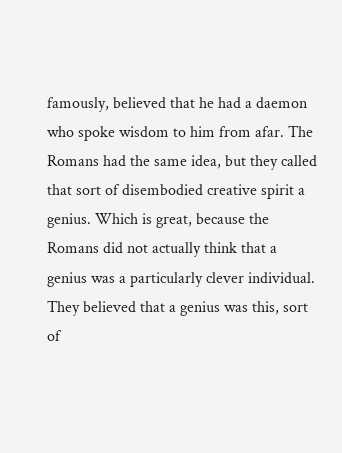famously, believed that he had a daemon who spoke wisdom to him from afar. The Romans had the same idea, but they called that sort of disembodied creative spirit a genius. Which is great, because the Romans did not actually think that a genius was a particularly clever individual. They believed that a genius was this, sort of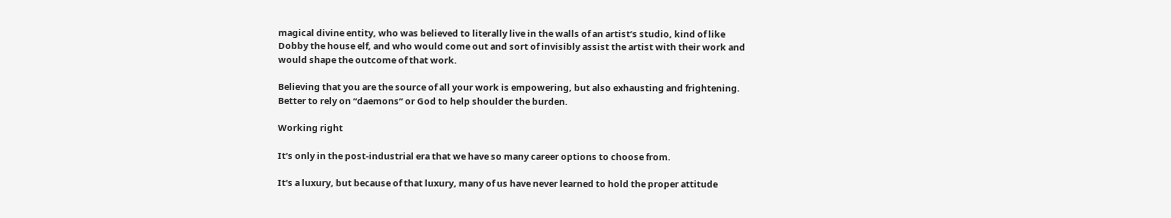magical divine entity, who was believed to literally live in the walls of an artist’s studio, kind of like Dobby the house elf, and who would come out and sort of invisibly assist the artist with their work and would shape the outcome of that work.

Believing that you are the source of all your work is empowering, but also exhausting and frightening. Better to rely on “daemons” or God to help shoulder the burden.

Working right

It’s only in the post-industrial era that we have so many career options to choose from.

It’s a luxury, but because of that luxury, many of us have never learned to hold the proper attitude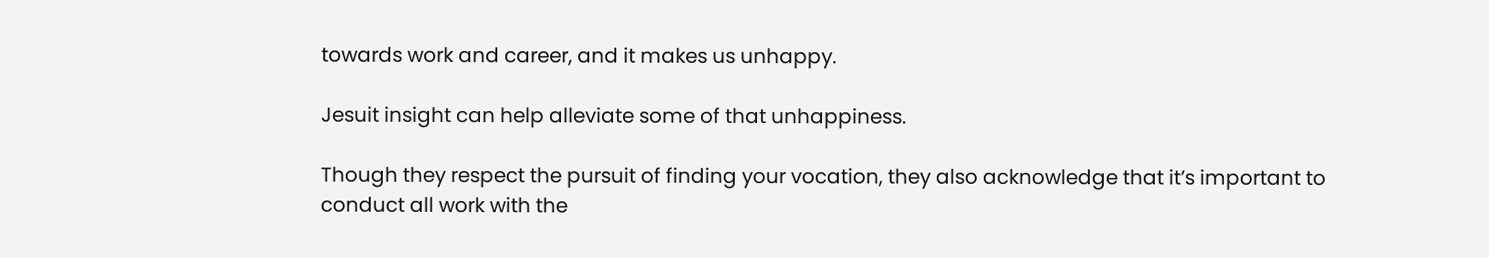towards work and career, and it makes us unhappy.

Jesuit insight can help alleviate some of that unhappiness.

Though they respect the pursuit of finding your vocation, they also acknowledge that it’s important to conduct all work with the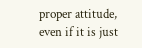proper attitude, even if it is just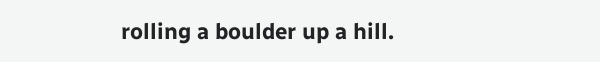rolling a boulder up a hill.